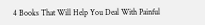4 Books That Will Help You Deal With Painful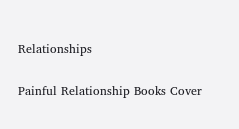Relationships

Painful Relationship Books Cover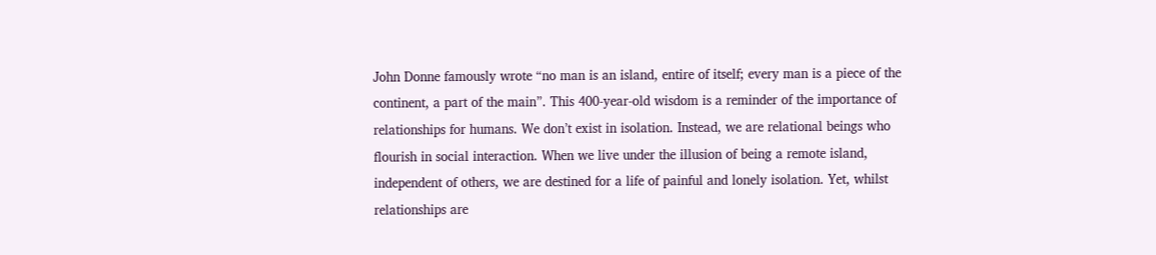John Donne famously wrote “no man is an island, entire of itself; every man is a piece of the continent, a part of the main”. This 400-year-old wisdom is a reminder of the importance of relationships for humans. We don’t exist in isolation. Instead, we are relational beings who flourish in social interaction. When we live under the illusion of being a remote island, independent of others, we are destined for a life of painful and lonely isolation. Yet, whilst relationships are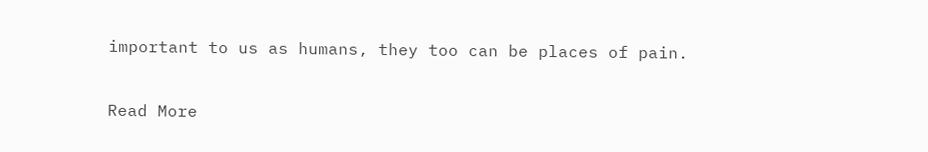important to us as humans, they too can be places of pain.

Read More